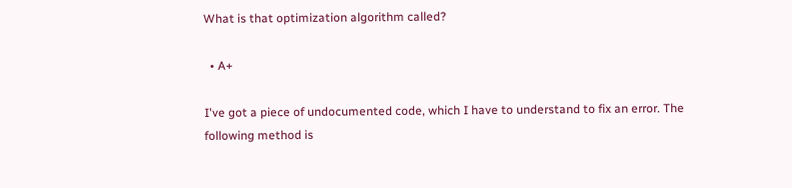What is that optimization algorithm called?

  • A+

I've got a piece of undocumented code, which I have to understand to fix an error. The following method is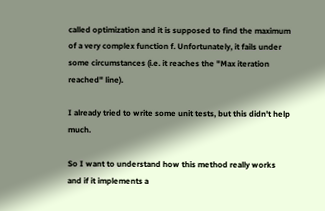called optimization and it is supposed to find the maximum of a very complex function f. Unfortunately, it fails under some circumstances (i.e. it reaches the "Max iteration reached" line).

I already tried to write some unit tests, but this didn't help much.

So I want to understand how this method really works and if it implements a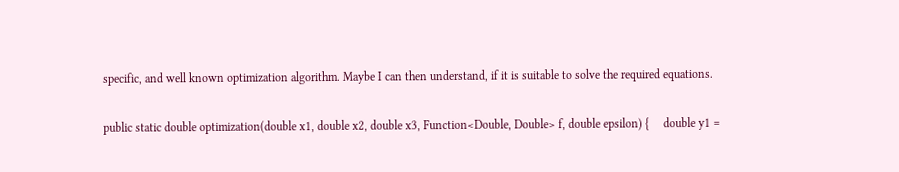specific, and well known optimization algorithm. Maybe I can then understand, if it is suitable to solve the required equations.

public static double optimization(double x1, double x2, double x3, Function<Double, Double> f, double epsilon) {     double y1 =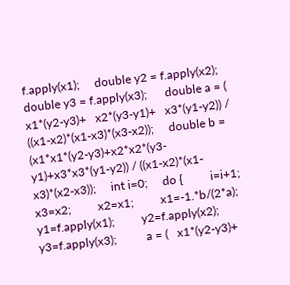f.apply(x1);     double y2 = f.apply(x2);     double y3 = f.apply(x3);      double a = (   x1*(y2-y3)+   x2*(y3-y1)+   x3*(y1-y2)) / ((x1-x2)*(x1-x3)*(x3-x2));     double b = (x1*x1*(y2-y3)+x2*x2*(y3-y1)+x3*x3*(y1-y2)) / ((x1-x2)*(x1-x3)*(x2-x3));     int i=0;     do {         i=i+1;          x3=x2;         x2=x1;         x1=-1.*b/(2*a);          y1=f.apply(x1);         y2=f.apply(x2);         y3=f.apply(x3);          a = (   x1*(y2-y3)+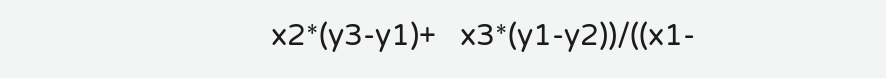x2*(y3-y1)+   x3*(y1-y2))/((x1-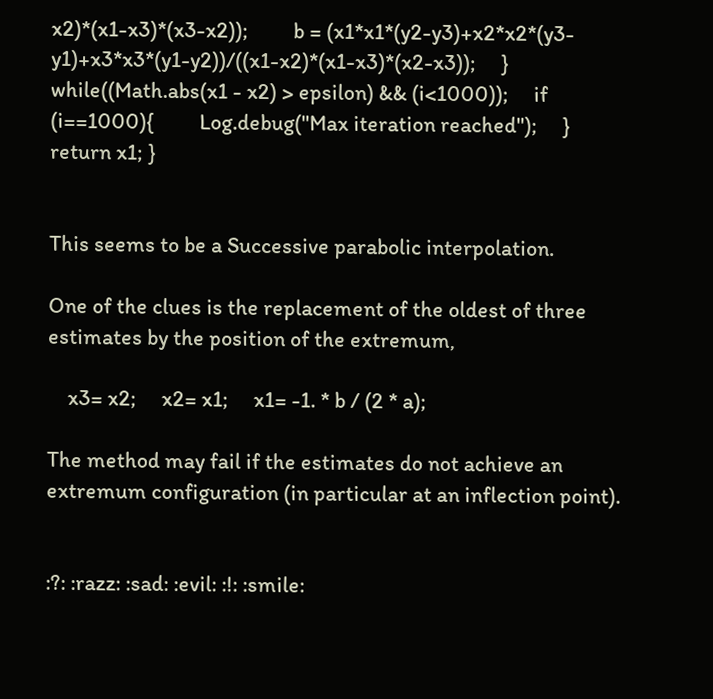x2)*(x1-x3)*(x3-x2));         b = (x1*x1*(y2-y3)+x2*x2*(y3-y1)+x3*x3*(y1-y2))/((x1-x2)*(x1-x3)*(x2-x3));     } while((Math.abs(x1 - x2) > epsilon) && (i<1000));     if (i==1000){         Log.debug("Max iteration reached");     }     return x1; }


This seems to be a Successive parabolic interpolation.

One of the clues is the replacement of the oldest of three estimates by the position of the extremum,

    x3= x2;     x2= x1;     x1= -1. * b / (2 * a);

The method may fail if the estimates do not achieve an extremum configuration (in particular at an inflection point).


:?: :razz: :sad: :evil: :!: :smile: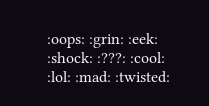:oops: :grin: :eek: :shock: :???: :cool: :lol: :mad: :twisted: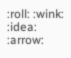:roll: :wink: :idea: :arrow: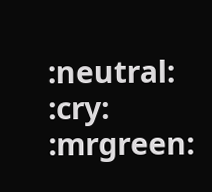:neutral: :cry: :mrgreen: